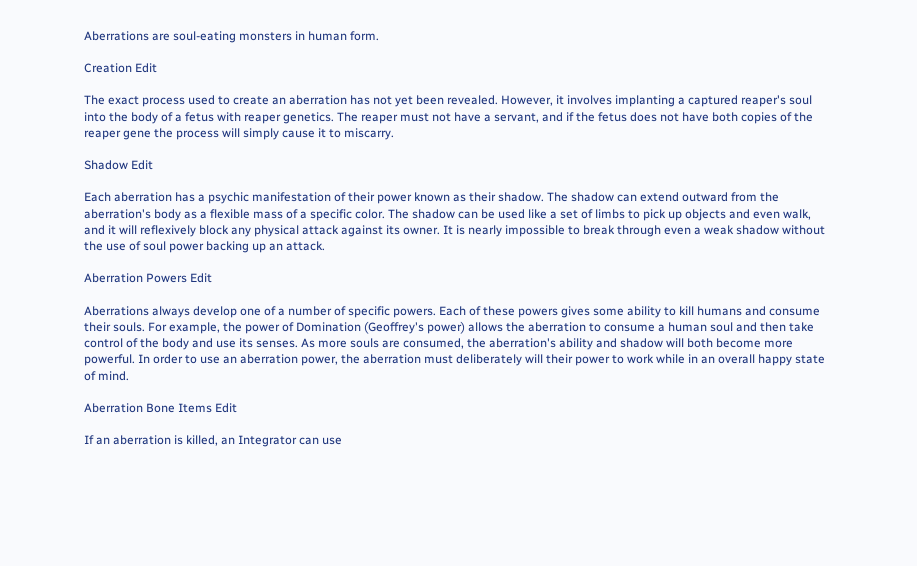Aberrations are soul-eating monsters in human form.

Creation Edit

The exact process used to create an aberration has not yet been revealed. However, it involves implanting a captured reaper's soul into the body of a fetus with reaper genetics. The reaper must not have a servant, and if the fetus does not have both copies of the reaper gene the process will simply cause it to miscarry.

Shadow Edit

Each aberration has a psychic manifestation of their power known as their shadow. The shadow can extend outward from the aberration's body as a flexible mass of a specific color. The shadow can be used like a set of limbs to pick up objects and even walk, and it will reflexively block any physical attack against its owner. It is nearly impossible to break through even a weak shadow without the use of soul power backing up an attack.

Aberration Powers Edit

Aberrations always develop one of a number of specific powers. Each of these powers gives some ability to kill humans and consume their souls. For example, the power of Domination (Geoffrey's power) allows the aberration to consume a human soul and then take control of the body and use its senses. As more souls are consumed, the aberration's ability and shadow will both become more powerful. In order to use an aberration power, the aberration must deliberately will their power to work while in an overall happy state of mind.

Aberration Bone Items Edit

If an aberration is killed, an Integrator can use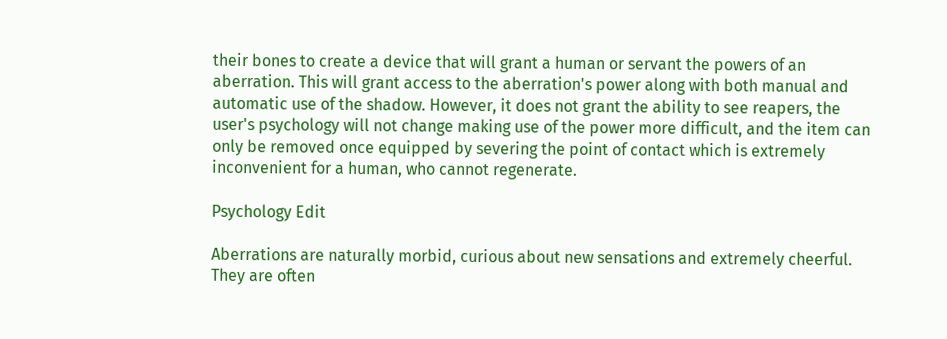their bones to create a device that will grant a human or servant the powers of an aberration. This will grant access to the aberration's power along with both manual and automatic use of the shadow. However, it does not grant the ability to see reapers, the user's psychology will not change making use of the power more difficult, and the item can only be removed once equipped by severing the point of contact which is extremely inconvenient for a human, who cannot regenerate.

Psychology Edit

Aberrations are naturally morbid, curious about new sensations and extremely cheerful. They are often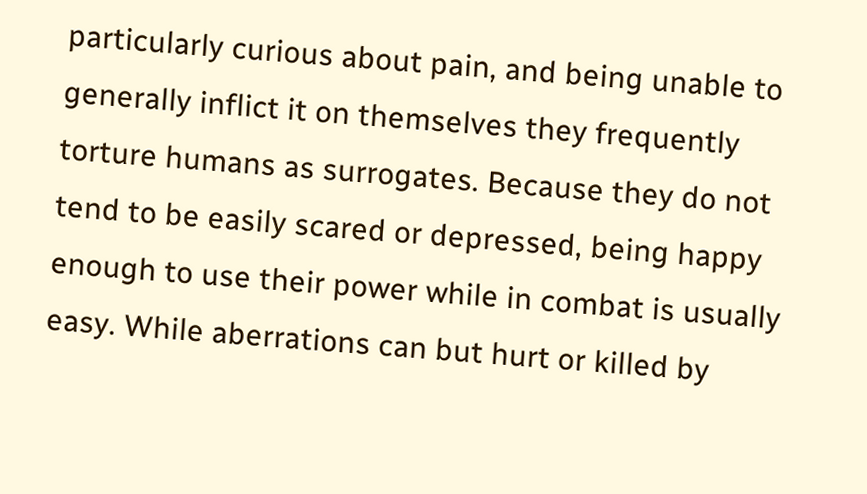particularly curious about pain, and being unable to generally inflict it on themselves they frequently torture humans as surrogates. Because they do not tend to be easily scared or depressed, being happy enough to use their power while in combat is usually easy. While aberrations can but hurt or killed by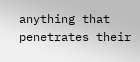anything that penetrates their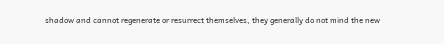shadow and cannot regenerate or resurrect themselves, they generally do not mind the new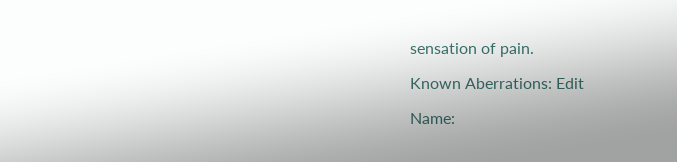sensation of pain.

Known Aberrations: Edit

Name: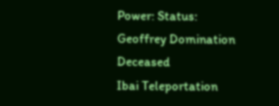Power: Status:
Geoffrey Domination Deceased
Ibai Teleportation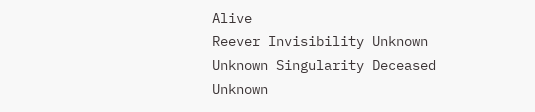Alive
Reever Invisibility Unknown
Unknown Singularity Deceased
Unknown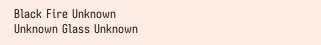Black Fire Unknown
Unknown Glass Unknown